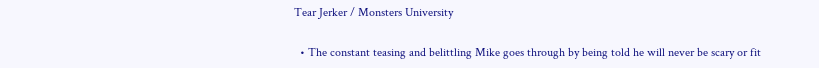Tear Jerker / Monsters University

  • The constant teasing and belittling Mike goes through by being told he will never be scary or fit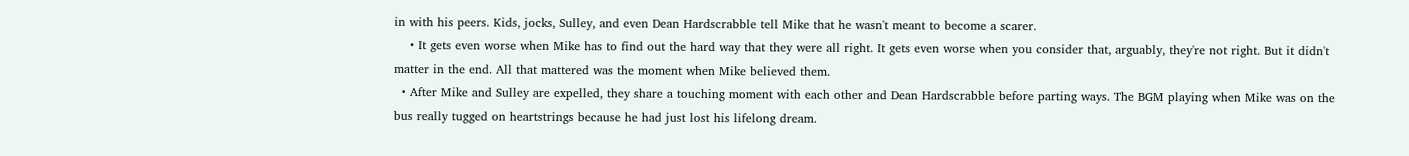in with his peers. Kids, jocks, Sulley, and even Dean Hardscrabble tell Mike that he wasn't meant to become a scarer.
    • It gets even worse when Mike has to find out the hard way that they were all right. It gets even worse when you consider that, arguably, they're not right. But it didn't matter in the end. All that mattered was the moment when Mike believed them.
  • After Mike and Sulley are expelled, they share a touching moment with each other and Dean Hardscrabble before parting ways. The BGM playing when Mike was on the bus really tugged on heartstrings because he had just lost his lifelong dream.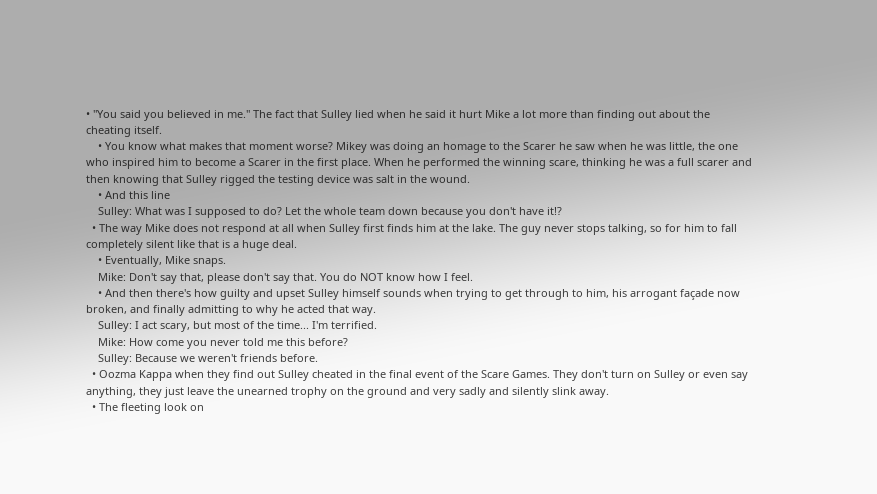• "You said you believed in me." The fact that Sulley lied when he said it hurt Mike a lot more than finding out about the cheating itself.
    • You know what makes that moment worse? Mikey was doing an homage to the Scarer he saw when he was little, the one who inspired him to become a Scarer in the first place. When he performed the winning scare, thinking he was a full scarer and then knowing that Sulley rigged the testing device was salt in the wound.
    • And this line
    Sulley: What was I supposed to do? Let the whole team down because you don't have it!?
  • The way Mike does not respond at all when Sulley first finds him at the lake. The guy never stops talking, so for him to fall completely silent like that is a huge deal.
    • Eventually, Mike snaps.
    Mike: Don't say that, please don't say that. You do NOT know how I feel.
    • And then there's how guilty and upset Sulley himself sounds when trying to get through to him, his arrogant façade now broken, and finally admitting to why he acted that way.
    Sulley: I act scary, but most of the time... I'm terrified.
    Mike: How come you never told me this before?
    Sulley: Because we weren't friends before.
  • Oozma Kappa when they find out Sulley cheated in the final event of the Scare Games. They don't turn on Sulley or even say anything, they just leave the unearned trophy on the ground and very sadly and silently slink away.
  • The fleeting look on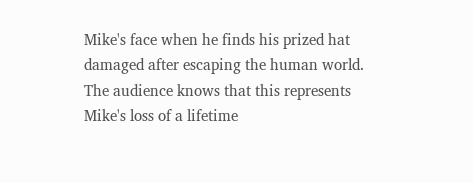Mike's face when he finds his prized hat damaged after escaping the human world. The audience knows that this represents Mike's loss of a lifetime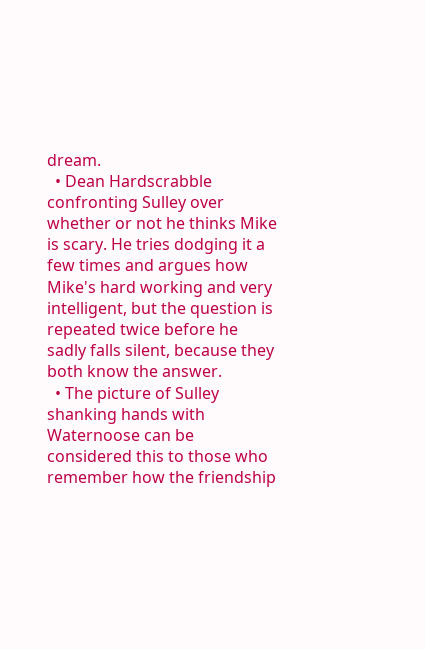dream.
  • Dean Hardscrabble confronting Sulley over whether or not he thinks Mike is scary. He tries dodging it a few times and argues how Mike's hard working and very intelligent, but the question is repeated twice before he sadly falls silent, because they both know the answer.
  • The picture of Sulley shanking hands with Waternoose can be considered this to those who remember how the friendship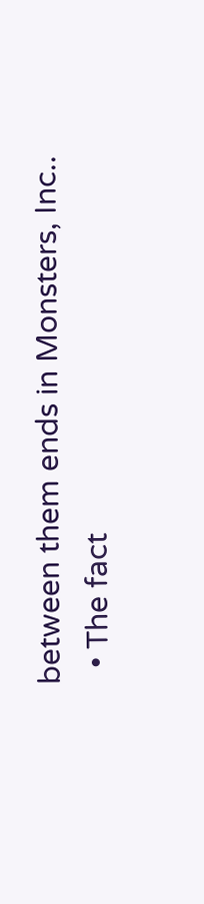between them ends in Monsters, Inc..
  • The fact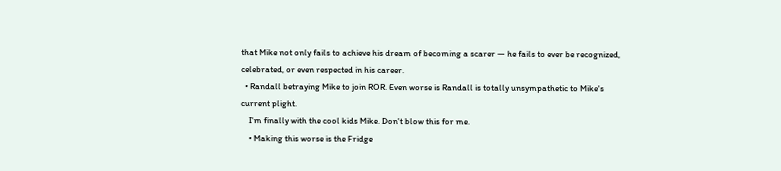that Mike not only fails to achieve his dream of becoming a scarer — he fails to ever be recognized, celebrated, or even respected in his career.
  • Randall betraying Mike to join ROR. Even worse is Randall is totally unsympathetic to Mike's current plight.
    I'm finally with the cool kids Mike. Don't blow this for me.
    • Making this worse is the Fridge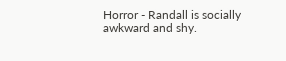Horror - Randall is socially awkward and shy.